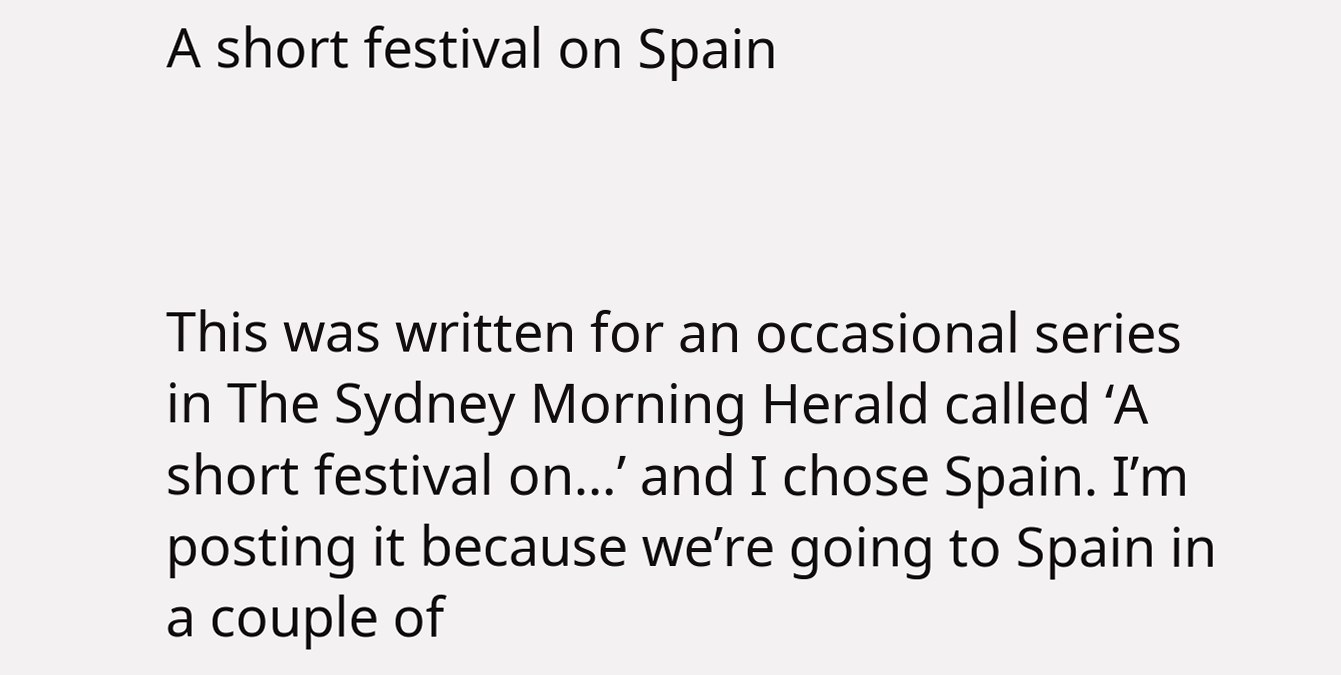A short festival on Spain



This was written for an occasional series in The Sydney Morning Herald called ‘A short festival on…’ and I chose Spain. I’m posting it because we’re going to Spain in a couple of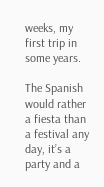weeks, my first trip in some years.

The Spanish would rather a fiesta than a festival any day, it’s a party and a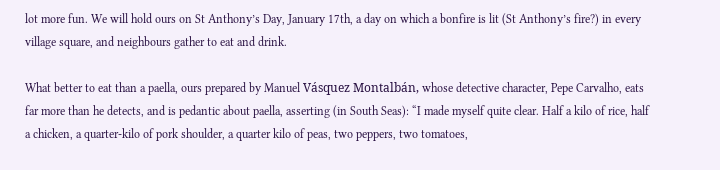lot more fun. We will hold ours on St Anthony’s Day, January 17th, a day on which a bonfire is lit (St Anthony’s fire?) in every village square, and neighbours gather to eat and drink.

What better to eat than a paella, ours prepared by Manuel Vásquez Montalbán, whose detective character, Pepe Carvalho, eats far more than he detects, and is pedantic about paella, asserting (in South Seas): “I made myself quite clear. Half a kilo of rice, half a chicken, a quarter-kilo of pork shoulder, a quarter kilo of peas, two peppers, two tomatoes,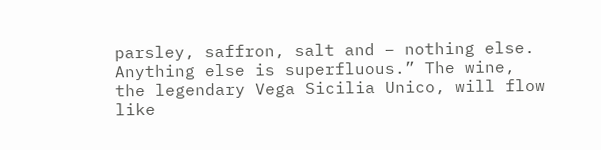parsley, saffron, salt and – nothing else. Anything else is superfluous.” The wine, the legendary Vega Sicilia Unico, will flow like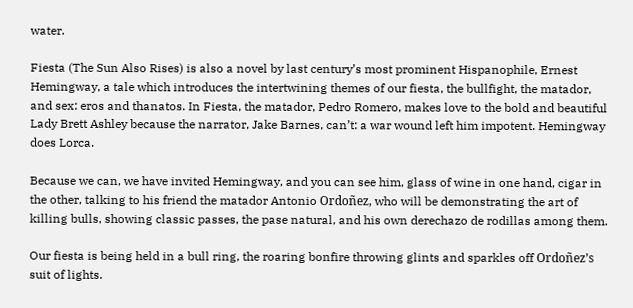water.

Fiesta (The Sun Also Rises) is also a novel by last century’s most prominent Hispanophile, Ernest Hemingway, a tale which introduces the intertwining themes of our fiesta, the bullfight, the matador, and sex: eros and thanatos. In Fiesta, the matador, Pedro Romero, makes love to the bold and beautiful Lady Brett Ashley because the narrator, Jake Barnes, can’t: a war wound left him impotent. Hemingway does Lorca.

Because we can, we have invited Hemingway, and you can see him, glass of wine in one hand, cigar in the other, talking to his friend the matador Antonio Ordoñez, who will be demonstrating the art of killing bulls, showing classic passes, the pase natural, and his own derechazo de rodillas among them.

Our fiesta is being held in a bull ring, the roaring bonfire throwing glints and sparkles off Ordoñez’s suit of lights.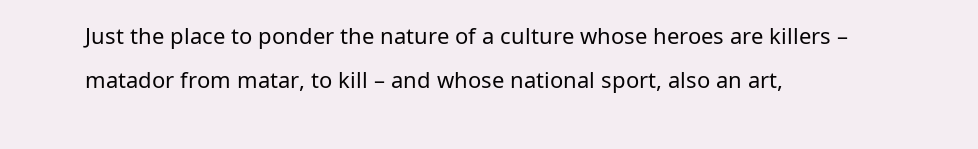Just the place to ponder the nature of a culture whose heroes are killers – matador from matar, to kill – and whose national sport, also an art,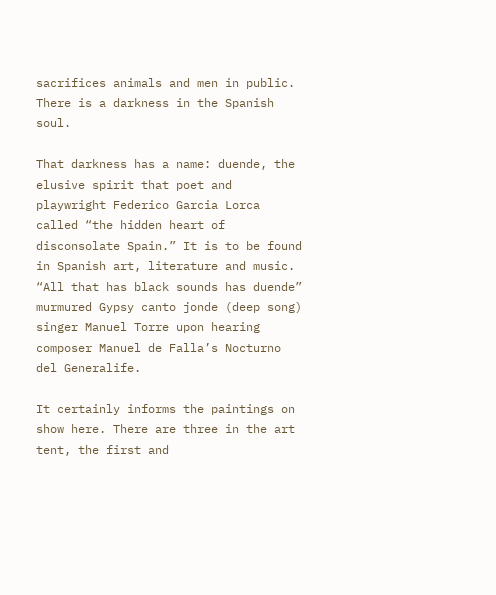sacrifices animals and men in public. There is a darkness in the Spanish soul.

That darkness has a name: duende, the elusive spirit that poet and playwright Federico Garcia Lorca called “the hidden heart of disconsolate Spain.” It is to be found in Spanish art, literature and music. “All that has black sounds has duende” murmured Gypsy canto jonde (deep song) singer Manuel Torre upon hearing composer Manuel de Falla’s Nocturno del Generalife.

It certainly informs the paintings on show here. There are three in the art tent, the first and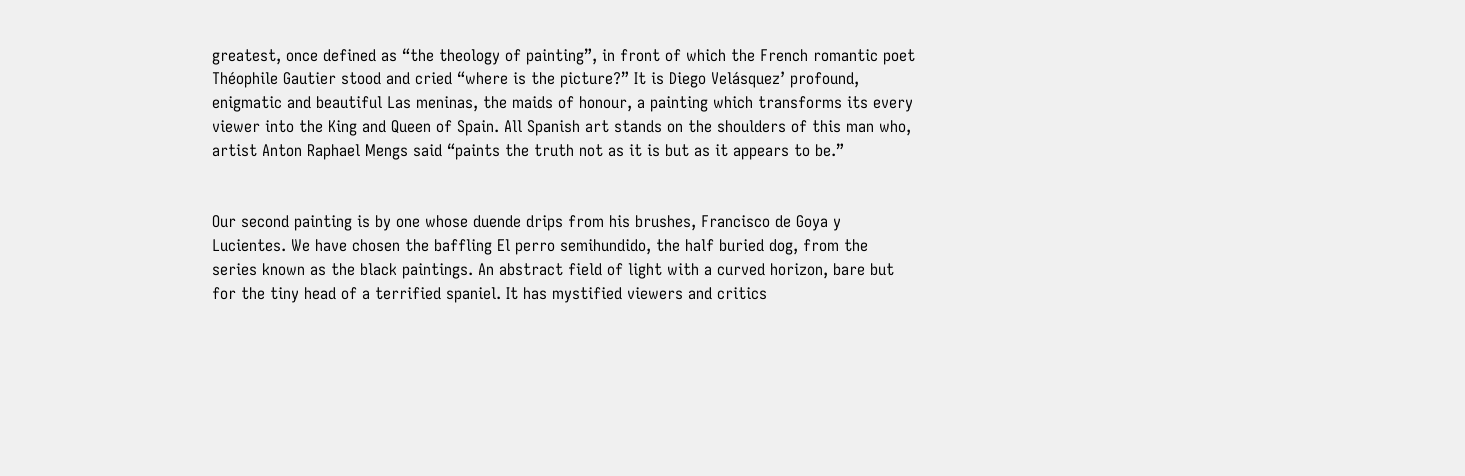greatest, once defined as “the theology of painting”, in front of which the French romantic poet Théophile Gautier stood and cried “where is the picture?” It is Diego Velásquez’ profound, enigmatic and beautiful Las meninas, the maids of honour, a painting which transforms its every viewer into the King and Queen of Spain. All Spanish art stands on the shoulders of this man who, artist Anton Raphael Mengs said “paints the truth not as it is but as it appears to be.”


Our second painting is by one whose duende drips from his brushes, Francisco de Goya y Lucientes. We have chosen the baffling El perro semihundido, the half buried dog, from the series known as the black paintings. An abstract field of light with a curved horizon, bare but for the tiny head of a terrified spaniel. It has mystified viewers and critics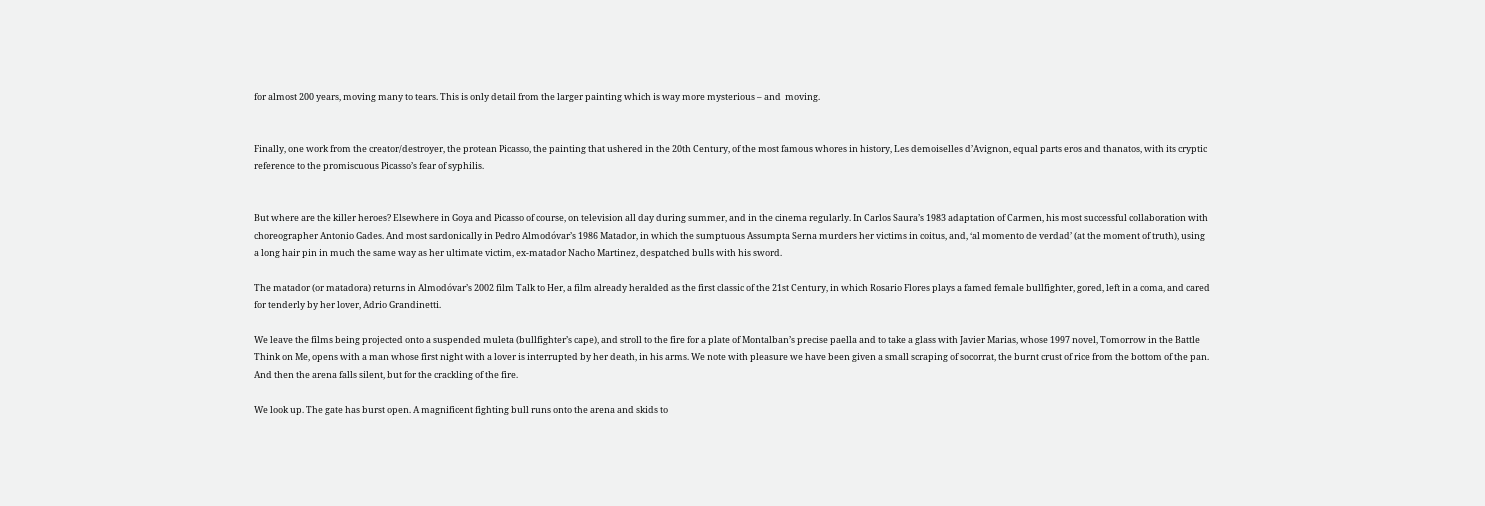for almost 200 years, moving many to tears. This is only detail from the larger painting which is way more mysterious – and  moving.


Finally, one work from the creator/destroyer, the protean Picasso, the painting that ushered in the 20th Century, of the most famous whores in history, Les demoiselles d’Avignon, equal parts eros and thanatos, with its cryptic reference to the promiscuous Picasso’s fear of syphilis.


But where are the killer heroes? Elsewhere in Goya and Picasso of course, on television all day during summer, and in the cinema regularly. In Carlos Saura’s 1983 adaptation of Carmen, his most successful collaboration with choreographer Antonio Gades. And most sardonically in Pedro Almodóvar’s 1986 Matador, in which the sumptuous Assumpta Serna murders her victims in coitus, and, ‘al momento de verdad’ (at the moment of truth), using a long hair pin in much the same way as her ultimate victim, ex-matador Nacho Martinez, despatched bulls with his sword.

The matador (or matadora) returns in Almodóvar’s 2002 film Talk to Her, a film already heralded as the first classic of the 21st Century, in which Rosario Flores plays a famed female bullfighter, gored, left in a coma, and cared for tenderly by her lover, Adrio Grandinetti.

We leave the films being projected onto a suspended muleta (bullfighter’s cape), and stroll to the fire for a plate of Montalban’s precise paella and to take a glass with Javier Marias, whose 1997 novel, Tomorrow in the Battle Think on Me, opens with a man whose first night with a lover is interrupted by her death, in his arms. We note with pleasure we have been given a small scraping of socorrat, the burnt crust of rice from the bottom of the pan. And then the arena falls silent, but for the crackling of the fire.

We look up. The gate has burst open. A magnificent fighting bull runs onto the arena and skids to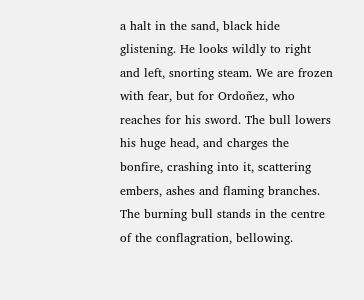a halt in the sand, black hide glistening. He looks wildly to right and left, snorting steam. We are frozen with fear, but for Ordoñez, who reaches for his sword. The bull lowers his huge head, and charges the bonfire, crashing into it, scattering embers, ashes and flaming branches. The burning bull stands in the centre of the conflagration, bellowing.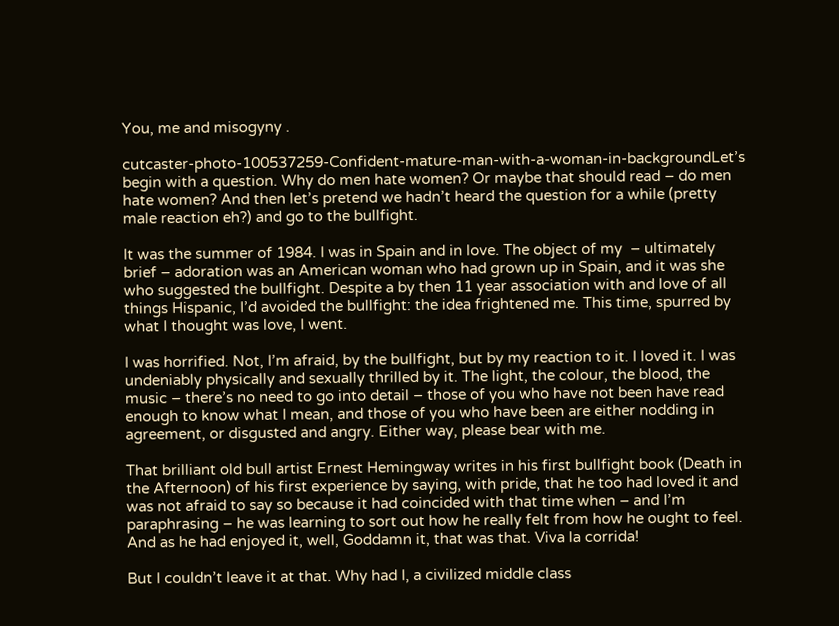You, me and misogyny .

cutcaster-photo-100537259-Confident-mature-man-with-a-woman-in-backgroundLet’s begin with a question. Why do men hate women? Or maybe that should read – do men hate women? And then let’s pretend we hadn’t heard the question for a while (pretty male reaction eh?) and go to the bullfight.

It was the summer of 1984. I was in Spain and in love. The object of my  – ultimately brief – adoration was an American woman who had grown up in Spain, and it was she who suggested the bullfight. Despite a by then 11 year association with and love of all things Hispanic, I’d avoided the bullfight: the idea frightened me. This time, spurred by what I thought was love, I went.

I was horrified. Not, I’m afraid, by the bullfight, but by my reaction to it. I loved it. I was undeniably physically and sexually thrilled by it. The light, the colour, the blood, the music – there’s no need to go into detail – those of you who have not been have read enough to know what I mean, and those of you who have been are either nodding in agreement, or disgusted and angry. Either way, please bear with me.

That brilliant old bull artist Ernest Hemingway writes in his first bullfight book (Death in the Afternoon) of his first experience by saying, with pride, that he too had loved it and was not afraid to say so because it had coincided with that time when – and I’m paraphrasing – he was learning to sort out how he really felt from how he ought to feel. And as he had enjoyed it, well, Goddamn it, that was that. Viva la corrida!

But I couldn’t leave it at that. Why had I, a civilized middle class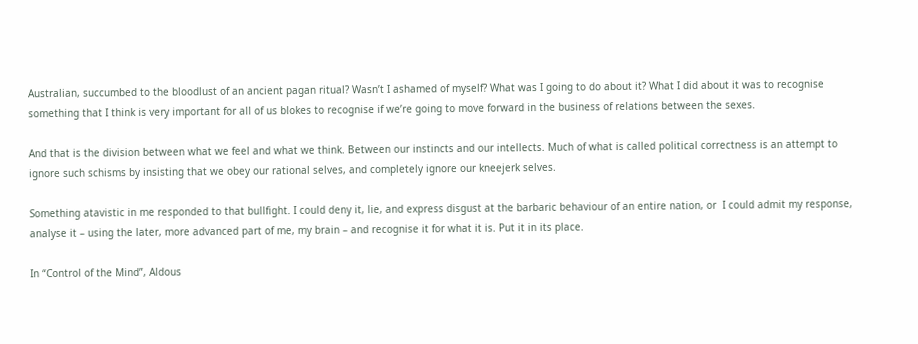Australian, succumbed to the bloodlust of an ancient pagan ritual? Wasn’t I ashamed of myself? What was I going to do about it? What I did about it was to recognise something that I think is very important for all of us blokes to recognise if we’re going to move forward in the business of relations between the sexes.

And that is the division between what we feel and what we think. Between our instincts and our intellects. Much of what is called political correctness is an attempt to ignore such schisms by insisting that we obey our rational selves, and completely ignore our kneejerk selves.

Something atavistic in me responded to that bullfight. I could deny it, lie, and express disgust at the barbaric behaviour of an entire nation, or  I could admit my response, analyse it – using the later, more advanced part of me, my brain – and recognise it for what it is. Put it in its place.

In “Control of the Mind”, Aldous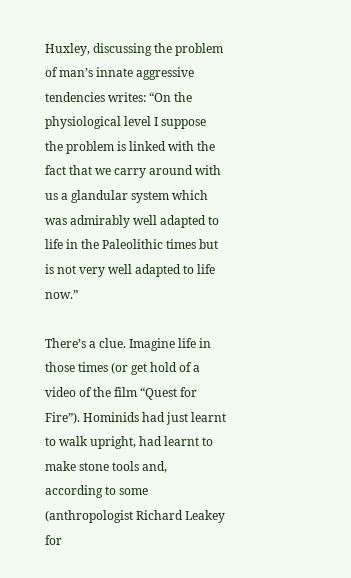Huxley, discussing the problem of man’s innate aggressive tendencies writes: “On the physiological level I suppose the problem is linked with the fact that we carry around with us a glandular system which was admirably well adapted to life in the Paleolithic times but is not very well adapted to life now.”

There’s a clue. Imagine life in those times (or get hold of a video of the film “Quest for Fire”). Hominids had just learnt to walk upright, had learnt to make stone tools and, according to some (anthropologist Richard Leakey for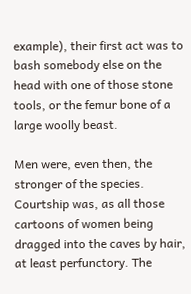example), their first act was to bash somebody else on the head with one of those stone tools, or the femur bone of a large woolly beast.

Men were, even then, the stronger of the species. Courtship was, as all those cartoons of women being dragged into the caves by hair, at least perfunctory. The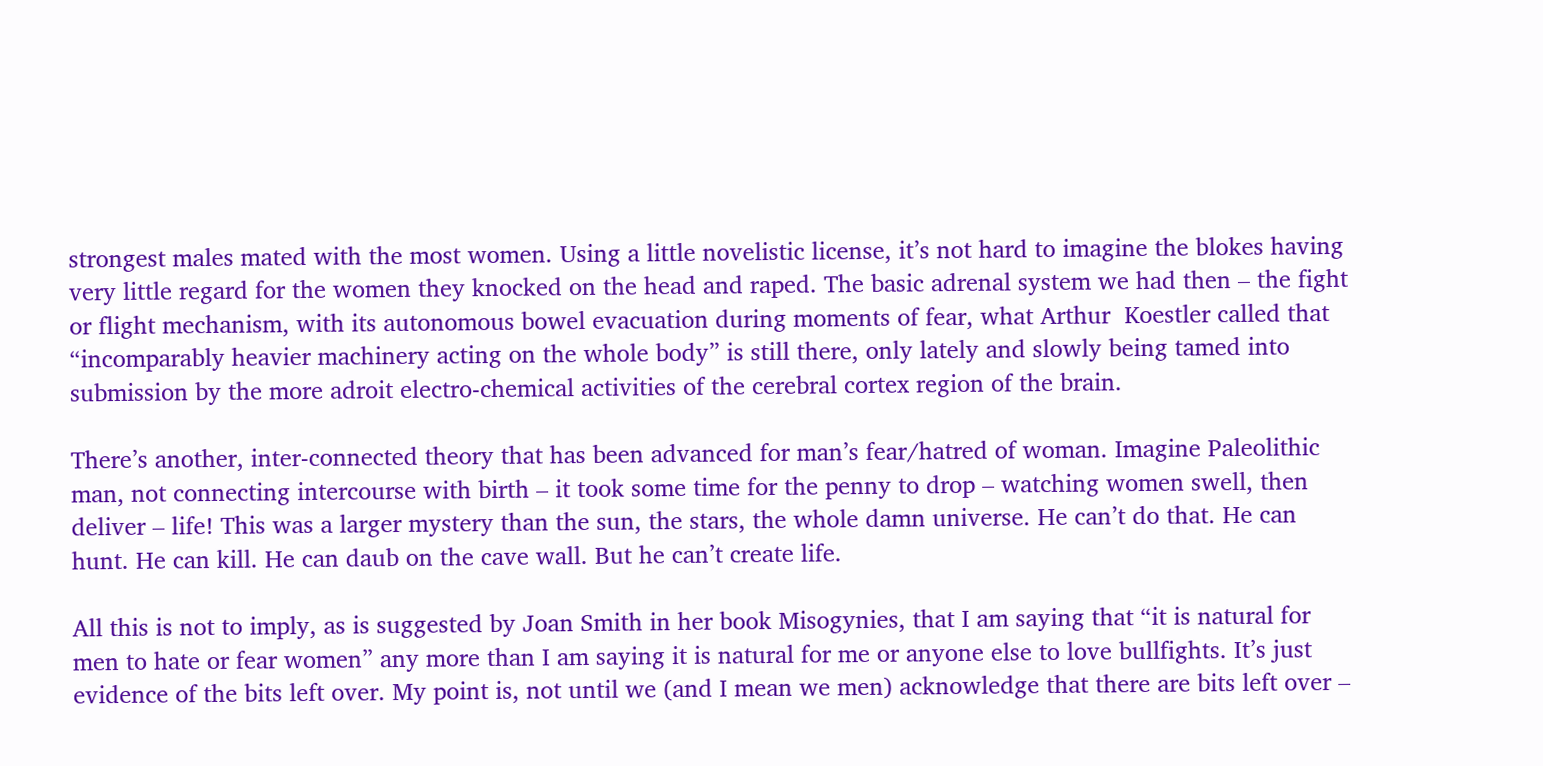strongest males mated with the most women. Using a little novelistic license, it’s not hard to imagine the blokes having very little regard for the women they knocked on the head and raped. The basic adrenal system we had then – the fight or flight mechanism, with its autonomous bowel evacuation during moments of fear, what Arthur  Koestler called that “incomparably heavier machinery acting on the whole body” is still there, only lately and slowly being tamed into submission by the more adroit electro-chemical activities of the cerebral cortex region of the brain.

There’s another, inter-connected theory that has been advanced for man’s fear/hatred of woman. Imagine Paleolithic man, not connecting intercourse with birth – it took some time for the penny to drop – watching women swell, then deliver – life! This was a larger mystery than the sun, the stars, the whole damn universe. He can’t do that. He can hunt. He can kill. He can daub on the cave wall. But he can’t create life.

All this is not to imply, as is suggested by Joan Smith in her book Misogynies, that I am saying that “it is natural for men to hate or fear women” any more than I am saying it is natural for me or anyone else to love bullfights. It’s just evidence of the bits left over. My point is, not until we (and I mean we men) acknowledge that there are bits left over –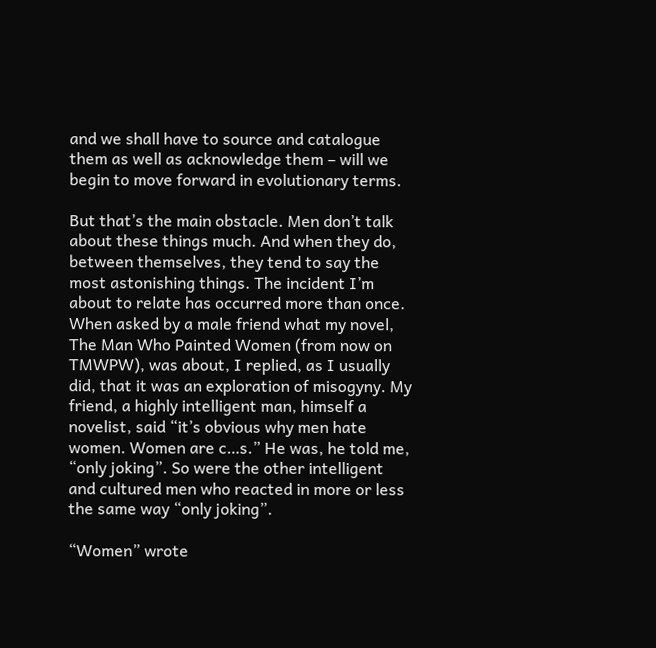and we shall have to source and catalogue them as well as acknowledge them – will we begin to move forward in evolutionary terms.

But that’s the main obstacle. Men don’t talk about these things much. And when they do, between themselves, they tend to say the most astonishing things. The incident I’m about to relate has occurred more than once. When asked by a male friend what my novel, The Man Who Painted Women (from now on TMWPW), was about, I replied, as I usually did, that it was an exploration of misogyny. My friend, a highly intelligent man, himself a novelist, said “it’s obvious why men hate women. Women are c…s.” He was, he told me, “only joking”. So were the other intelligent and cultured men who reacted in more or less the same way “only joking”.

“Women” wrote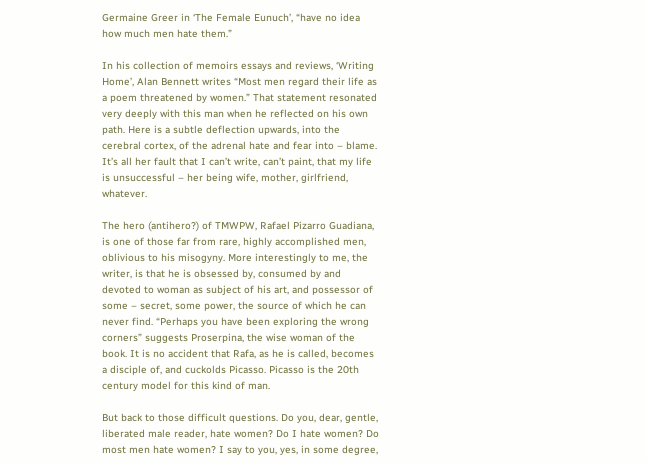Germaine Greer in ‘The Female Eunuch’, “have no idea how much men hate them.”

In his collection of memoirs essays and reviews, ‘Writing Home’, Alan Bennett writes “Most men regard their life as a poem threatened by women.” That statement resonated very deeply with this man when he reflected on his own path. Here is a subtle deflection upwards, into the cerebral cortex, of the adrenal hate and fear into – blame. It’s all her fault that I can’t write, can’t paint, that my life is unsuccessful – her being wife, mother, girlfriend, whatever.

The hero (antihero?) of TMWPW, Rafael Pizarro Guadiana, is one of those far from rare, highly accomplished men, oblivious to his misogyny. More interestingly to me, the writer, is that he is obsessed by, consumed by and devoted to woman as subject of his art, and possessor of some – secret, some power, the source of which he can never find. “Perhaps you have been exploring the wrong corners” suggests Proserpina, the wise woman of the book. It is no accident that Rafa, as he is called, becomes a disciple of, and cuckolds Picasso. Picasso is the 20th century model for this kind of man.

But back to those difficult questions. Do you, dear, gentle, liberated male reader, hate women? Do I hate women? Do most men hate women? I say to you, yes, in some degree,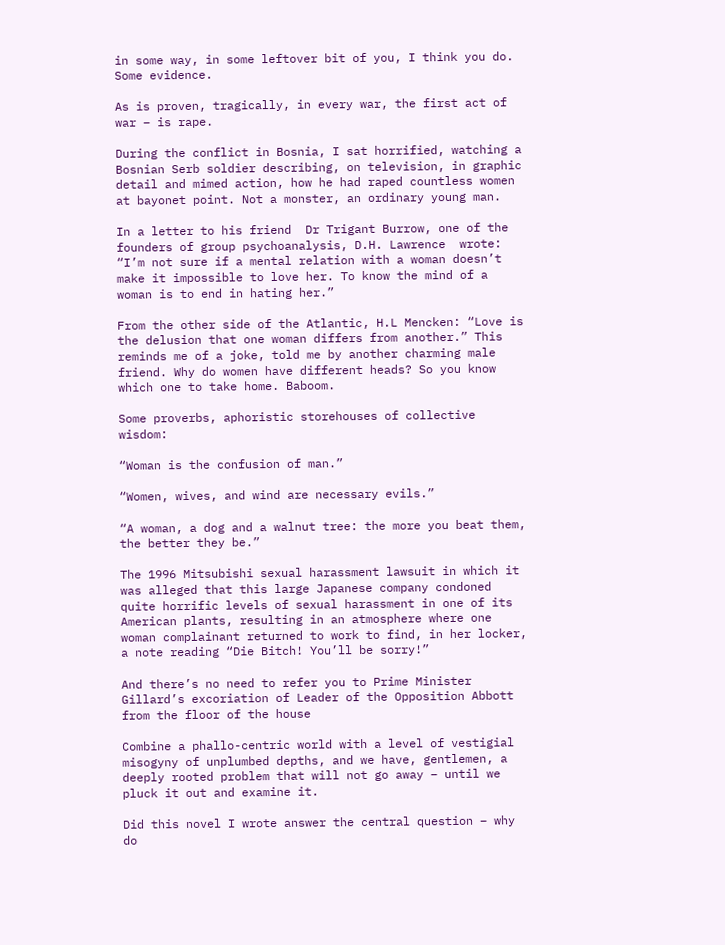in some way, in some leftover bit of you, I think you do. Some evidence.

As is proven, tragically, in every war, the first act of war – is rape.

During the conflict in Bosnia, I sat horrified, watching a Bosnian Serb soldier describing, on television, in graphic detail and mimed action, how he had raped countless women at bayonet point. Not a monster, an ordinary young man.

In a letter to his friend  Dr Trigant Burrow, one of the founders of group psychoanalysis, D.H. Lawrence  wrote: “I’m not sure if a mental relation with a woman doesn’t make it impossible to love her. To know the mind of a woman is to end in hating her.”

From the other side of the Atlantic, H.L Mencken: “Love is the delusion that one woman differs from another.” This reminds me of a joke, told me by another charming male friend. Why do women have different heads? So you know which one to take home. Baboom.

Some proverbs, aphoristic storehouses of collective wisdom:

“Woman is the confusion of man.”

“Women, wives, and wind are necessary evils.”

“A woman, a dog and a walnut tree: the more you beat them, the better they be.”

The 1996 Mitsubishi sexual harassment lawsuit in which it was alleged that this large Japanese company condoned quite horrific levels of sexual harassment in one of its American plants, resulting in an atmosphere where one woman complainant returned to work to find, in her locker, a note reading “Die Bitch! You’ll be sorry!”

And there’s no need to refer you to Prime Minister Gillard’s excoriation of Leader of the Opposition Abbott from the floor of the house

Combine a phallo-centric world with a level of vestigial misogyny of unplumbed depths, and we have, gentlemen, a deeply rooted problem that will not go away – until we pluck it out and examine it.

Did this novel I wrote answer the central question – why do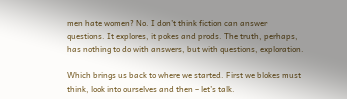men hate women? No. I don’t think fiction can answer questions. It explores, it pokes and prods. The truth, perhaps, has nothing to do with answers, but with questions, exploration.

Which brings us back to where we started. First we blokes must think, look into ourselves and then – let’s talk.